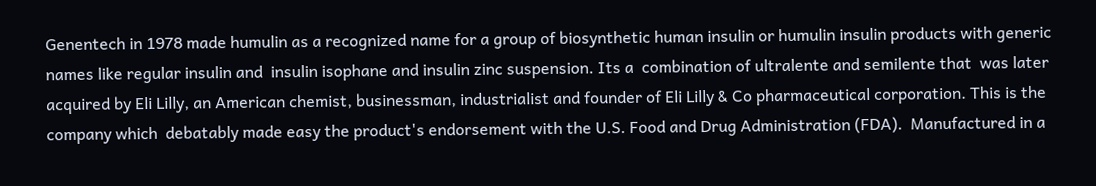Genentech in 1978 made humulin as a recognized name for a group of biosynthetic human insulin or humulin insulin products with generic names like regular insulin and  insulin isophane and insulin zinc suspension. Its a  combination of ultralente and semilente that  was later acquired by Eli Lilly, an American chemist, businessman, industrialist and founder of Eli Lilly & Co pharmaceutical corporation. This is the company which  debatably made easy the product's endorsement with the U.S. Food and Drug Administration (FDA).  Manufactured in a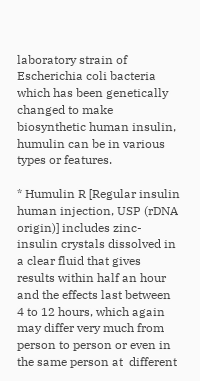laboratory strain of Escherichia coli bacteria which has been genetically changed to make biosynthetic human insulin, humulin can be in various types or features.

* Humulin R [Regular insulin human injection, USP (rDNA origin)] includes zinc-insulin crystals dissolved in a clear fluid that gives results within half an hour and the effects last between  4 to 12 hours, which again may differ very much from person to person or even in the same person at  different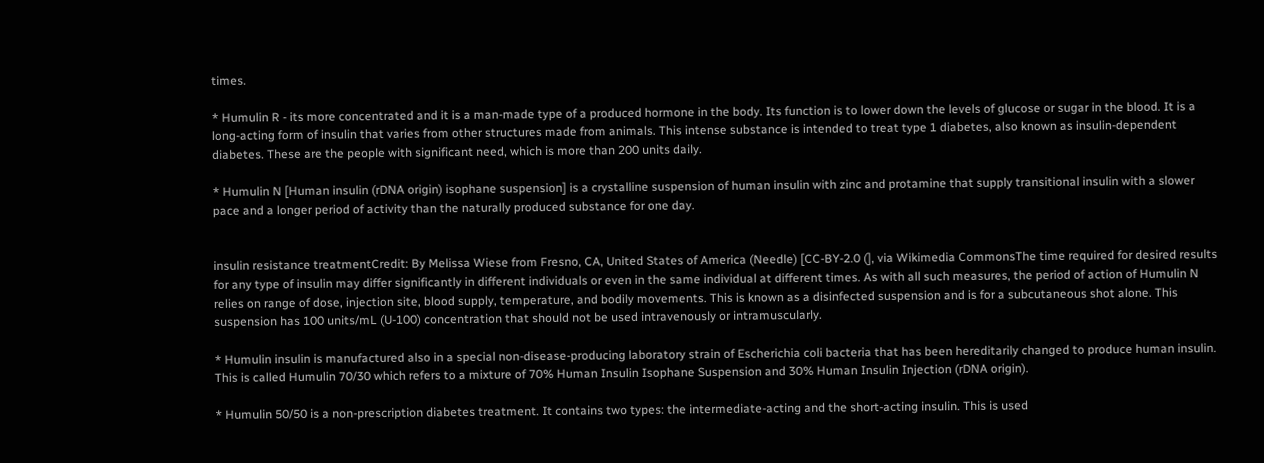times.

* Humulin R - its more concentrated and it is a man-made type of a produced hormone in the body. Its function is to lower down the levels of glucose or sugar in the blood. It is a long-acting form of insulin that varies from other structures made from animals. This intense substance is intended to treat type 1 diabetes, also known as insulin-dependent diabetes. These are the people with significant need, which is more than 200 units daily.

* Humulin N [Human insulin (rDNA origin) isophane suspension] is a crystalline suspension of human insulin with zinc and protamine that supply transitional insulin with a slower pace and a longer period of activity than the naturally produced substance for one day.


insulin resistance treatmentCredit: By Melissa Wiese from Fresno, CA, United States of America (Needle) [CC-BY-2.0 (], via Wikimedia CommonsThe time required for desired results for any type of insulin may differ significantly in different individuals or even in the same individual at different times. As with all such measures, the period of action of Humulin N relies on range of dose, injection site, blood supply, temperature, and bodily movements. This is known as a disinfected suspension and is for a subcutaneous shot alone. This suspension has 100 units/mL (U-100) concentration that should not be used intravenously or intramuscularly.

* Humulin insulin is manufactured also in a special non-disease-producing laboratory strain of Escherichia coli bacteria that has been hereditarily changed to produce human insulin. This is called Humulin 70/30 which refers to a mixture of 70% Human Insulin Isophane Suspension and 30% Human Insulin Injection (rDNA origin).

* Humulin 50/50 is a non-prescription diabetes treatment. It contains two types: the intermediate-acting and the short-acting insulin. This is used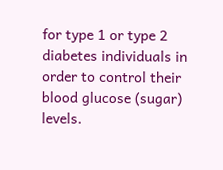for type 1 or type 2 diabetes individuals in order to control their blood glucose (sugar) levels.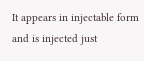It appears in injectable form and is injected just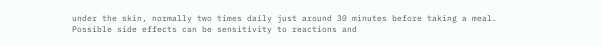under the skin, normally two times daily just around 30 minutes before taking a meal. Possible side effects can be sensitivity to reactions and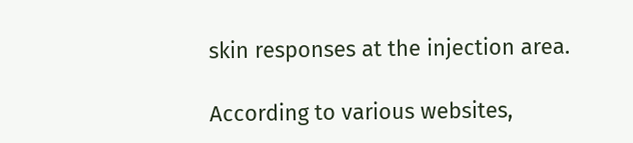skin responses at the injection area.

According to various websites,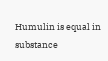Humulin is equal in substance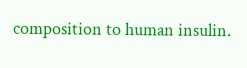composition to human insulin.